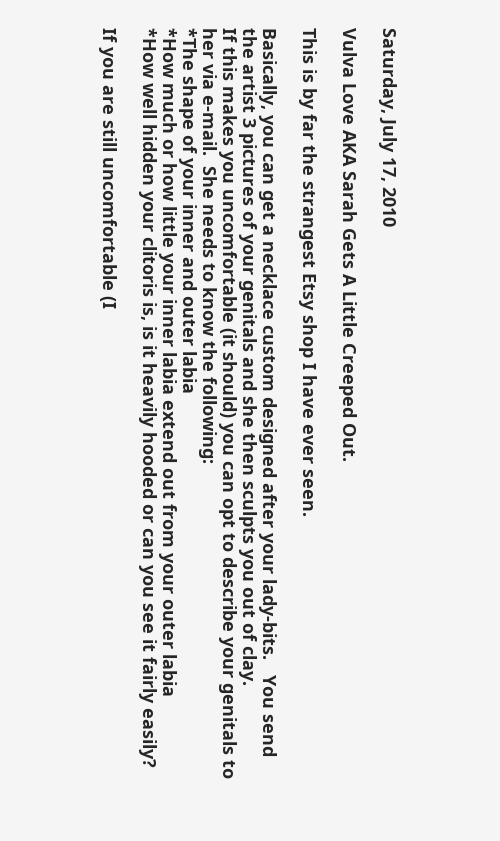Saturday, July 17, 2010

Vulva Love AKA Sarah Gets A Little Creeped Out.

This is by far the strangest Etsy shop I have ever seen.

Basically, you can get a necklace custom designed after your lady-bits.   You send the artist 3 pictures of your genitals and she then sculpts you out of clay.
If this makes you uncomfortable (it should) you can opt to describe your genitals to her via e-mail.  She needs to know the following:
*The shape of your inner and outer labia
*How much or how little your inner labia extend out from your outer labia
*How well hidden your clitoris is, is it heavily hooded or can you see it fairly easily?

If you are still uncomfortable (I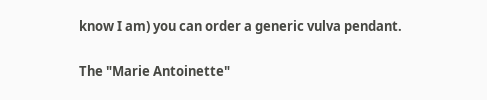know I am) you can order a generic vulva pendant.

The "Marie Antoinette"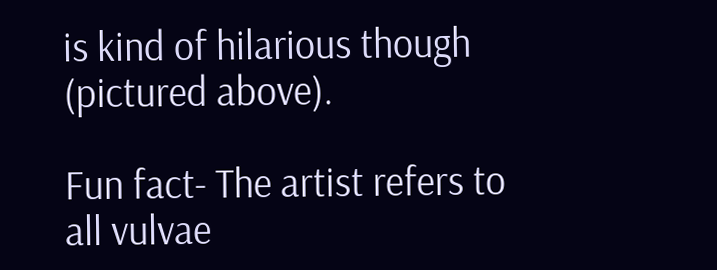is kind of hilarious though (pictured above).

Fun fact- The artist refers to all vulvae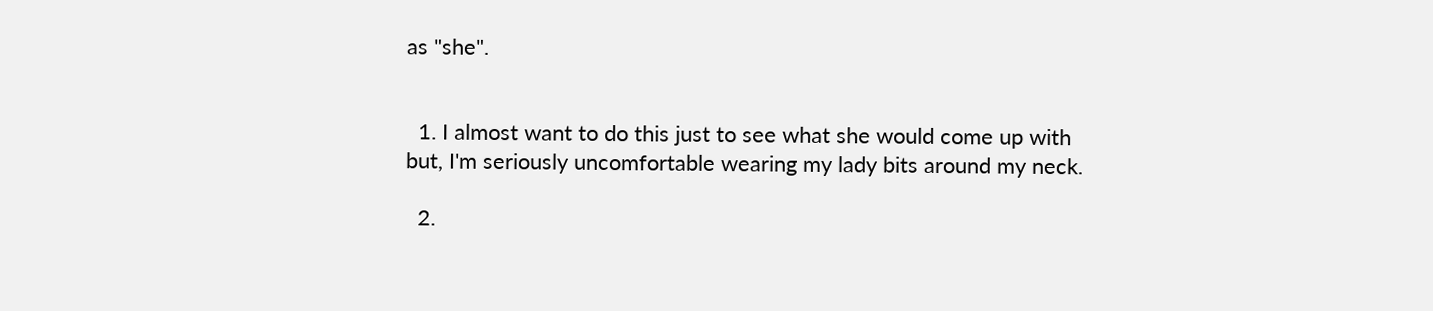as "she".


  1. I almost want to do this just to see what she would come up with but, I'm seriously uncomfortable wearing my lady bits around my neck.

  2.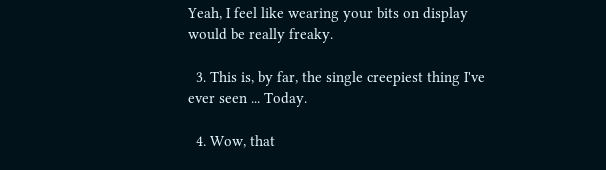Yeah, I feel like wearing your bits on display would be really freaky.

  3. This is, by far, the single creepiest thing I've ever seen ... Today.

  4. Wow, that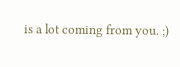is a lot coming from you. ;)